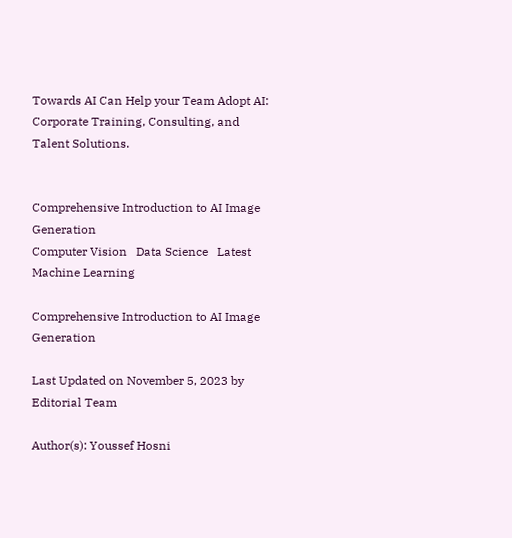Towards AI Can Help your Team Adopt AI: Corporate Training, Consulting, and Talent Solutions.


Comprehensive Introduction to AI Image Generation
Computer Vision   Data Science   Latest   Machine Learning

Comprehensive Introduction to AI Image Generation

Last Updated on November 5, 2023 by Editorial Team

Author(s): Youssef Hosni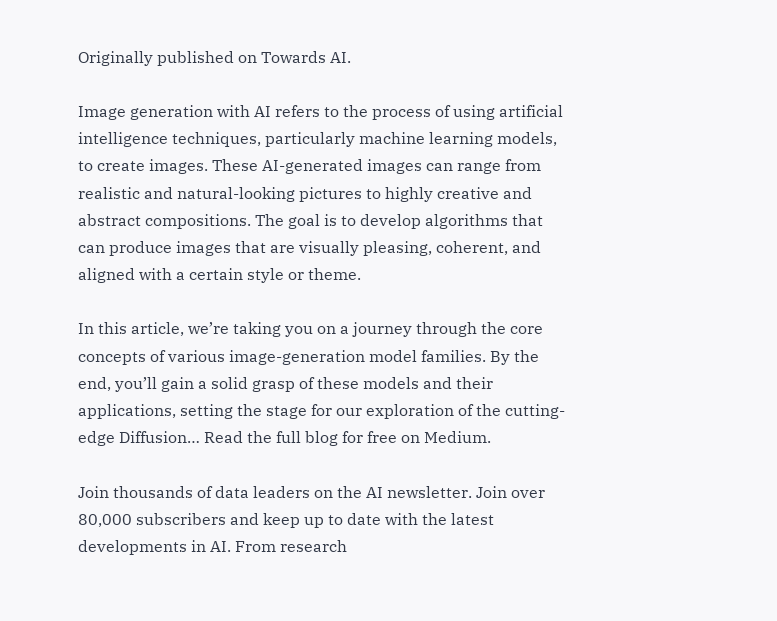Originally published on Towards AI.

Image generation with AI refers to the process of using artificial intelligence techniques, particularly machine learning models, to create images. These AI-generated images can range from realistic and natural-looking pictures to highly creative and abstract compositions. The goal is to develop algorithms that can produce images that are visually pleasing, coherent, and aligned with a certain style or theme.

In this article, we’re taking you on a journey through the core concepts of various image-generation model families. By the end, you’ll gain a solid grasp of these models and their applications, setting the stage for our exploration of the cutting-edge Diffusion… Read the full blog for free on Medium.

Join thousands of data leaders on the AI newsletter. Join over 80,000 subscribers and keep up to date with the latest developments in AI. From research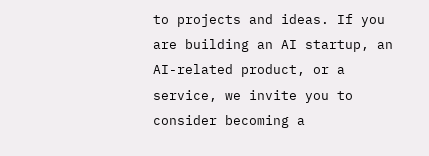to projects and ideas. If you are building an AI startup, an AI-related product, or a service, we invite you to consider becoming a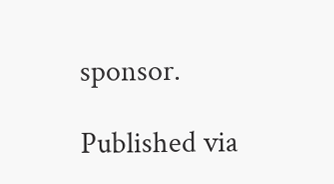sponsor.

Published via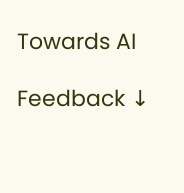Towards AI

Feedback ↓